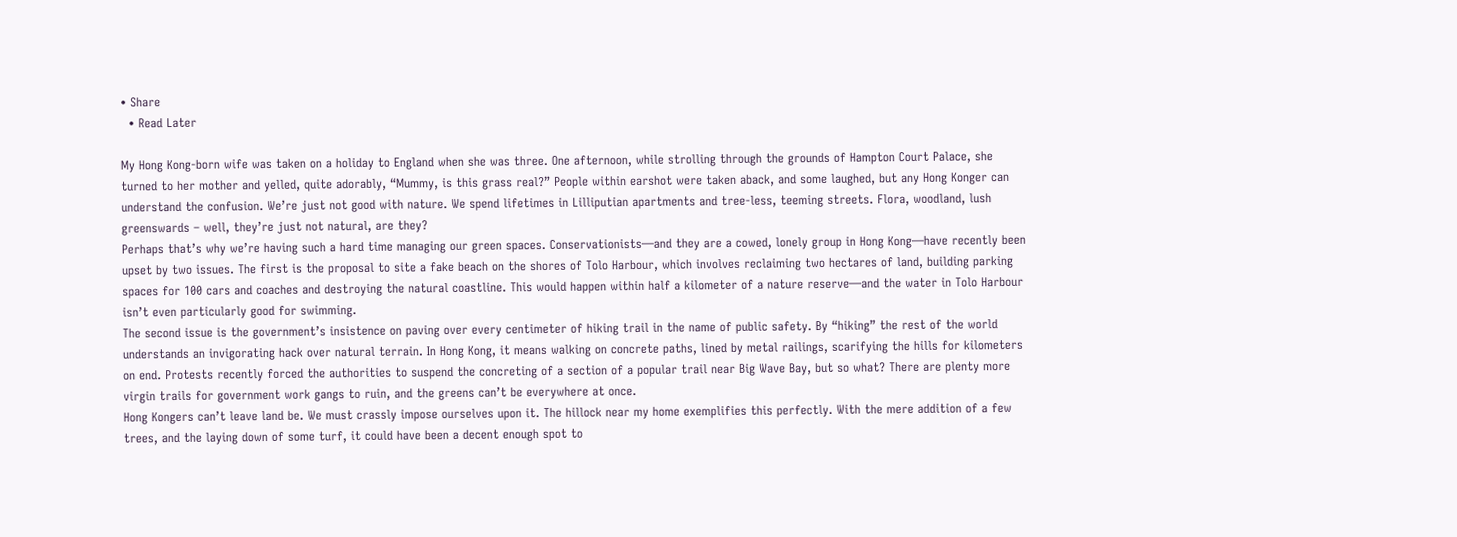• Share
  • Read Later

My Hong Kong-born wife was taken on a holiday to England when she was three. One afternoon, while strolling through the grounds of Hampton Court Palace, she turned to her mother and yelled, quite adorably, “Mummy, is this grass real?” People within earshot were taken aback, and some laughed, but any Hong Konger can understand the confusion. We’re just not good with nature. We spend lifetimes in Lilliputian apartments and tree-less, teeming streets. Flora, woodland, lush greenswards – well, they’re just not natural, are they?
Perhaps that’s why we’re having such a hard time managing our green spaces. Conservationists—and they are a cowed, lonely group in Hong Kong—have recently been upset by two issues. The first is the proposal to site a fake beach on the shores of Tolo Harbour, which involves reclaiming two hectares of land, building parking spaces for 100 cars and coaches and destroying the natural coastline. This would happen within half a kilometer of a nature reserve—and the water in Tolo Harbour isn’t even particularly good for swimming.
The second issue is the government’s insistence on paving over every centimeter of hiking trail in the name of public safety. By “hiking” the rest of the world understands an invigorating hack over natural terrain. In Hong Kong, it means walking on concrete paths, lined by metal railings, scarifying the hills for kilometers on end. Protests recently forced the authorities to suspend the concreting of a section of a popular trail near Big Wave Bay, but so what? There are plenty more virgin trails for government work gangs to ruin, and the greens can’t be everywhere at once.
Hong Kongers can’t leave land be. We must crassly impose ourselves upon it. The hillock near my home exemplifies this perfectly. With the mere addition of a few trees, and the laying down of some turf, it could have been a decent enough spot to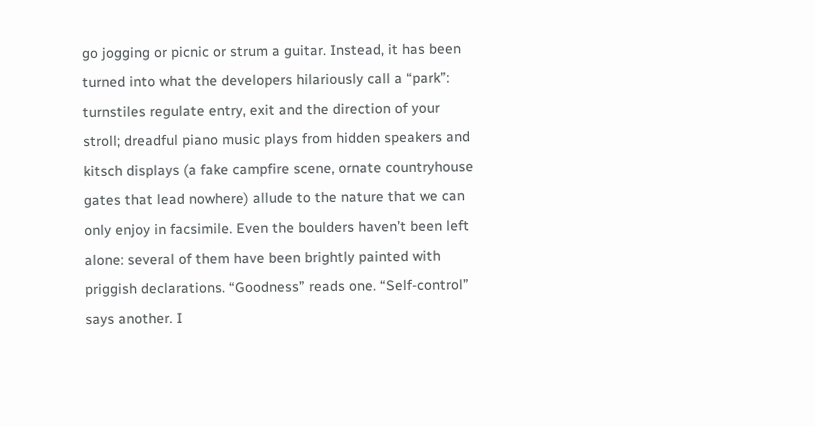go jogging or picnic or strum a guitar. Instead, it has been turned into what the developers hilariously call a “park”: turnstiles regulate entry, exit and the direction of your stroll; dreadful piano music plays from hidden speakers and kitsch displays (a fake campfire scene, ornate countryhouse gates that lead nowhere) allude to the nature that we can only enjoy in facsimile. Even the boulders haven’t been left alone: several of them have been brightly painted with priggish declarations. “Goodness” reads one. “Self-control” says another. I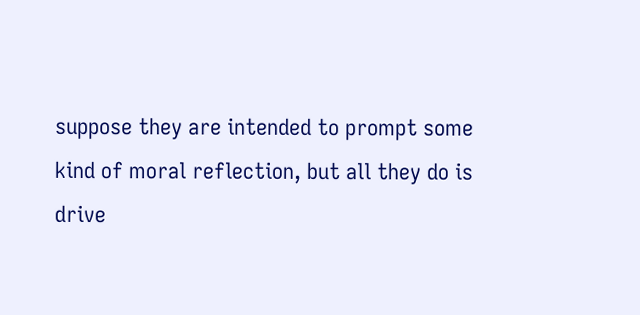suppose they are intended to prompt some kind of moral reflection, but all they do is drive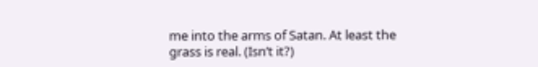me into the arms of Satan. At least the grass is real. (Isn’t it?)